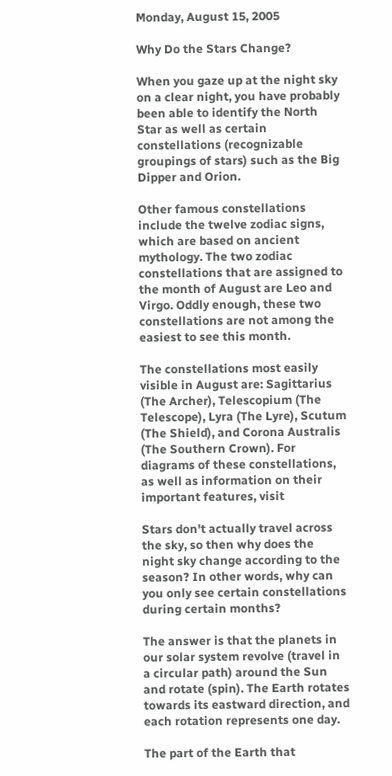Monday, August 15, 2005

Why Do the Stars Change?

When you gaze up at the night sky on a clear night, you have probably been able to identify the North Star as well as certain constellations (recognizable groupings of stars) such as the Big Dipper and Orion.

Other famous constellations include the twelve zodiac signs, which are based on ancient mythology. The two zodiac constellations that are assigned to the month of August are Leo and Virgo. Oddly enough, these two constellations are not among the easiest to see this month.

The constellations most easily visible in August are: Sagittarius (The Archer), Telescopium (The Telescope), Lyra (The Lyre), Scutum (The Shield), and Corona Australis (The Southern Crown). For diagrams of these constellations, as well as information on their important features, visit

Stars don't actually travel across the sky, so then why does the night sky change according to the season? In other words, why can you only see certain constellations during certain months?

The answer is that the planets in our solar system revolve (travel in a circular path) around the Sun and rotate (spin). The Earth rotates towards its eastward direction, and each rotation represents one day.

The part of the Earth that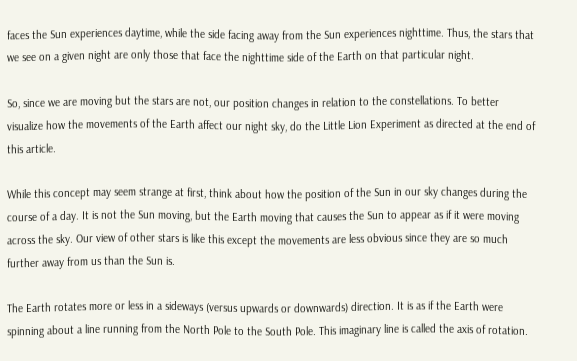faces the Sun experiences daytime, while the side facing away from the Sun experiences nighttime. Thus, the stars that we see on a given night are only those that face the nighttime side of the Earth on that particular night.

So, since we are moving but the stars are not, our position changes in relation to the constellations. To better visualize how the movements of the Earth affect our night sky, do the Little Lion Experiment as directed at the end of this article.

While this concept may seem strange at first, think about how the position of the Sun in our sky changes during the course of a day. It is not the Sun moving, but the Earth moving that causes the Sun to appear as if it were moving across the sky. Our view of other stars is like this except the movements are less obvious since they are so much further away from us than the Sun is.

The Earth rotates more or less in a sideways (versus upwards or downwards) direction. It is as if the Earth were spinning about a line running from the North Pole to the South Pole. This imaginary line is called the axis of rotation.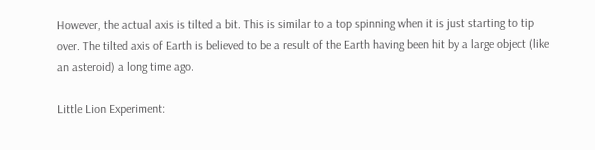However, the actual axis is tilted a bit. This is similar to a top spinning when it is just starting to tip over. The tilted axis of Earth is believed to be a result of the Earth having been hit by a large object (like an asteroid) a long time ago.

Little Lion Experiment: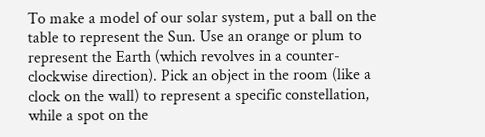To make a model of our solar system, put a ball on the table to represent the Sun. Use an orange or plum to represent the Earth (which revolves in a counter-clockwise direction). Pick an object in the room (like a clock on the wall) to represent a specific constellation, while a spot on the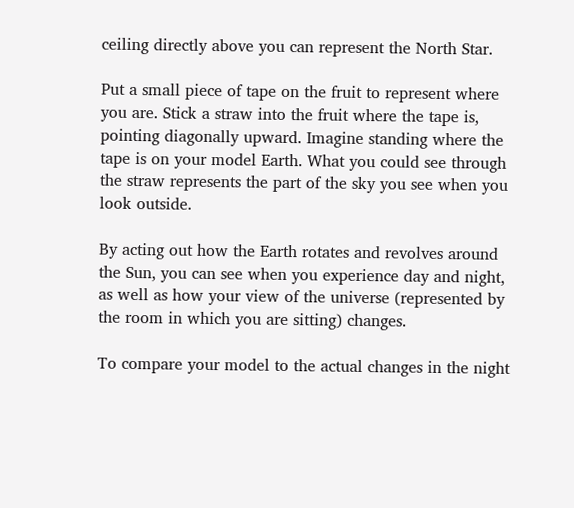ceiling directly above you can represent the North Star.

Put a small piece of tape on the fruit to represent where you are. Stick a straw into the fruit where the tape is, pointing diagonally upward. Imagine standing where the tape is on your model Earth. What you could see through the straw represents the part of the sky you see when you look outside.

By acting out how the Earth rotates and revolves around the Sun, you can see when you experience day and night, as well as how your view of the universe (represented by the room in which you are sitting) changes.

To compare your model to the actual changes in the night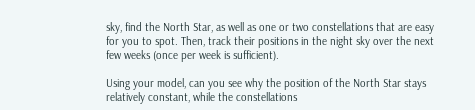sky, find the North Star, as well as one or two constellations that are easy for you to spot. Then, track their positions in the night sky over the next few weeks (once per week is sufficient).

Using your model, can you see why the position of the North Star stays relatively constant, while the constellations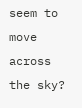seem to move across the sky?